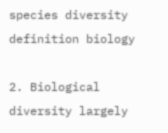species diversity definition biology

2. Biological diversity largely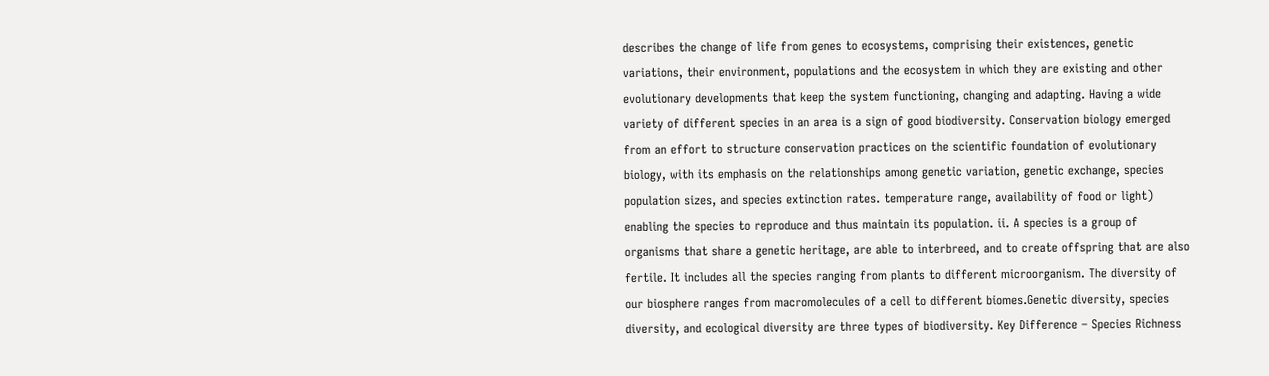describes the change of life from genes to ecosystems, comprising their existences, genetic variations, their environment, populations and the ecosystem in which they are existing and other evolutionary developments that keep the system functioning, changing and adapting. Having a wide variety of different species in an area is a sign of good biodiversity. Conservation biology emerged from an effort to structure conservation practices on the scientific foundation of evolutionary biology, with its emphasis on the relationships among genetic variation, genetic exchange, species population sizes, and species extinction rates. temperature range, availability of food or light) enabling the species to reproduce and thus maintain its population. ii. A species is a group of organisms that share a genetic heritage, are able to interbreed, and to create offspring that are also fertile. It includes all the species ranging from plants to different microorganism. The diversity of our biosphere ranges from macromolecules of a cell to different biomes.Genetic diversity, species diversity, and ecological diversity are three types of biodiversity. Key Difference – Species Richness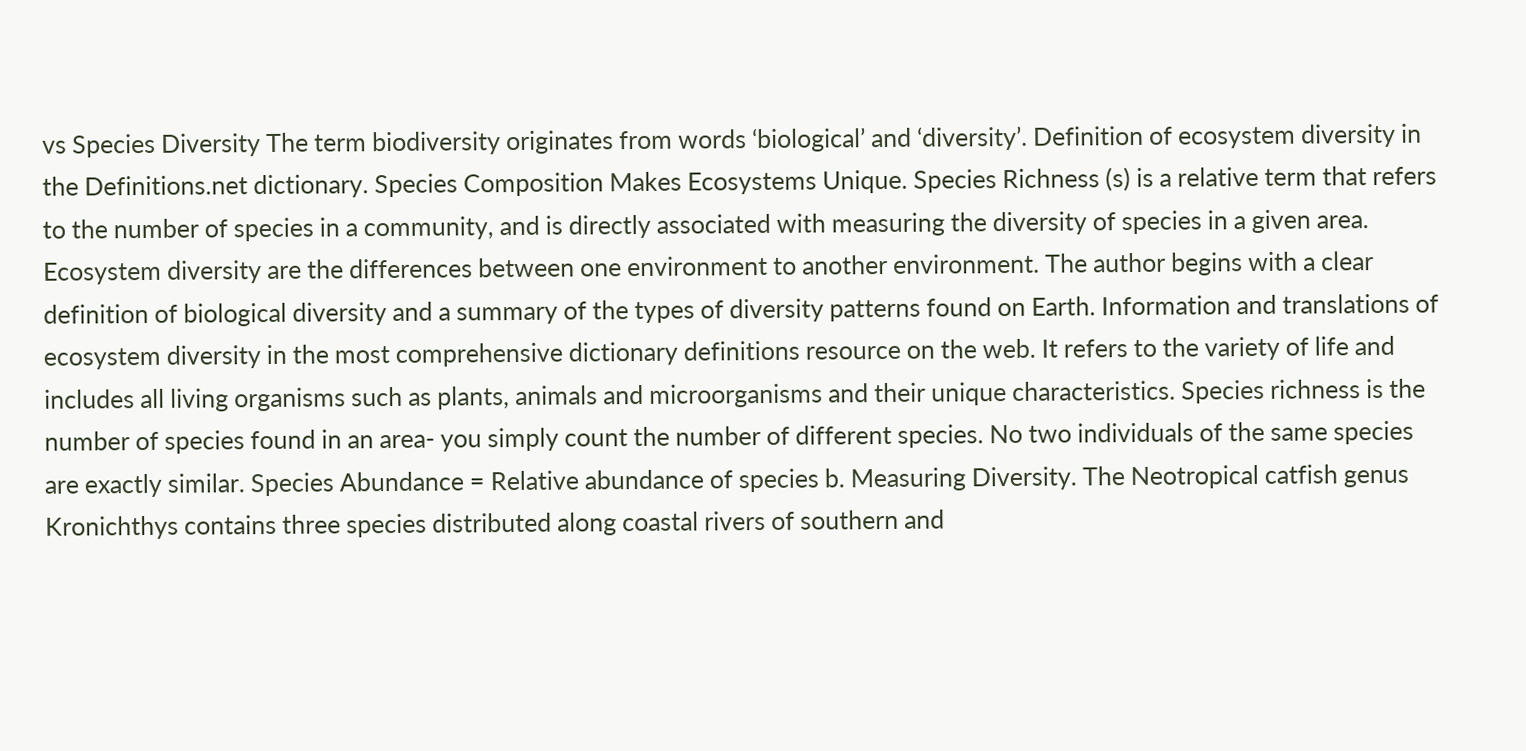vs Species Diversity The term biodiversity originates from words ‘biological’ and ‘diversity’. Definition of ecosystem diversity in the Definitions.net dictionary. Species Composition Makes Ecosystems Unique. Species Richness (s) is a relative term that refers to the number of species in a community, and is directly associated with measuring the diversity of species in a given area. Ecosystem diversity are the differences between one environment to another environment. The author begins with a clear definition of biological diversity and a summary of the types of diversity patterns found on Earth. Information and translations of ecosystem diversity in the most comprehensive dictionary definitions resource on the web. It refers to the variety of life and includes all living organisms such as plants, animals and microorganisms and their unique characteristics. Species richness is the number of species found in an area- you simply count the number of different species. No two individuals of the same species are exactly similar. Species Abundance = Relative abundance of species b. Measuring Diversity. The Neotropical catfish genus Kronichthys contains three species distributed along coastal rivers of southern and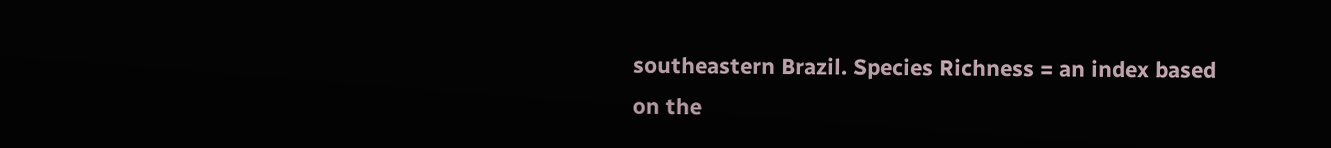southeastern Brazil. Species Richness = an index based on the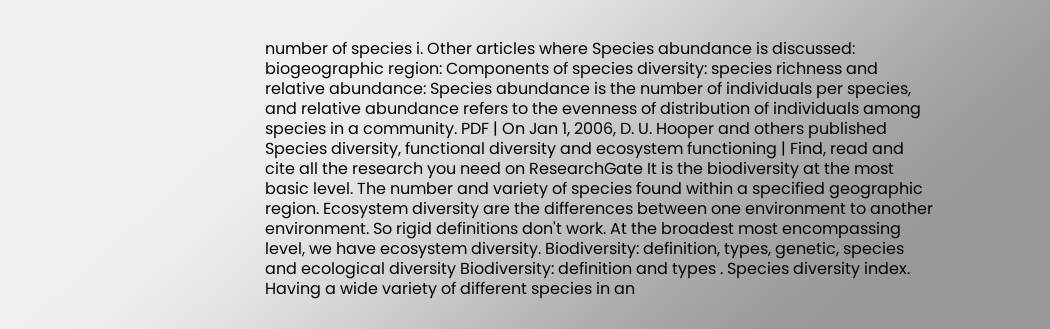number of species i. Other articles where Species abundance is discussed: biogeographic region: Components of species diversity: species richness and relative abundance: Species abundance is the number of individuals per species, and relative abundance refers to the evenness of distribution of individuals among species in a community. PDF | On Jan 1, 2006, D. U. Hooper and others published Species diversity, functional diversity and ecosystem functioning | Find, read and cite all the research you need on ResearchGate It is the biodiversity at the most basic level. The number and variety of species found within a specified geographic region. Ecosystem diversity are the differences between one environment to another environment. So rigid definitions don't work. At the broadest most encompassing level, we have ecosystem diversity. Biodiversity: definition, types, genetic, species and ecological diversity Biodiversity: definition and types . Species diversity index. Having a wide variety of different species in an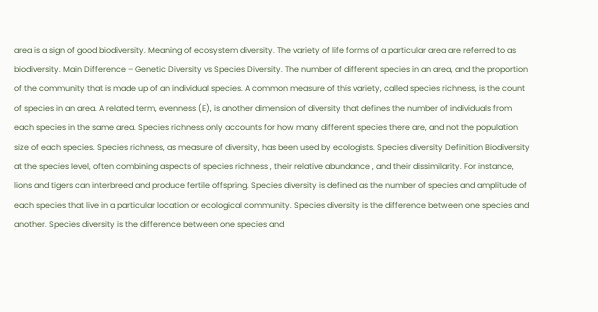area is a sign of good biodiversity. Meaning of ecosystem diversity. The variety of life forms of a particular area are referred to as biodiversity. Main Difference – Genetic Diversity vs Species Diversity. The number of different species in an area, and the proportion of the community that is made up of an individual species. A common measure of this variety, called species richness, is the count of species in an area. A related term, evenness (E), is another dimension of diversity that defines the number of individuals from each species in the same area. Species richness only accounts for how many different species there are, and not the population size of each species. Species richness, as measure of diversity, has been used by ecologists. Species diversity Definition Biodiversity at the species level, often combining aspects of species richness , their relative abundance , and their dissimilarity. For instance, lions and tigers can interbreed and produce fertile offspring. Species diversity is defined as the number of species and amplitude of each species that live in a particular location or ecological community. Species diversity is the difference between one species and another. Species diversity is the difference between one species and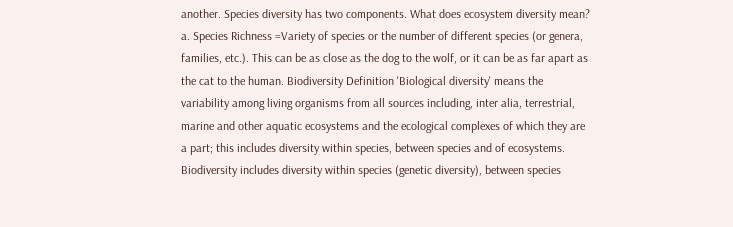another. Species diversity has two components. What does ecosystem diversity mean? a. Species Richness =Variety of species or the number of different species (or genera, families, etc.). This can be as close as the dog to the wolf, or it can be as far apart as the cat to the human. Biodiversity Definition 'Biological diversity' means the variability among living organisms from all sources including, inter alia, terrestrial, marine and other aquatic ecosystems and the ecological complexes of which they are a part; this includes diversity within species, between species and of ecosystems. Biodiversity includes diversity within species (genetic diversity), between species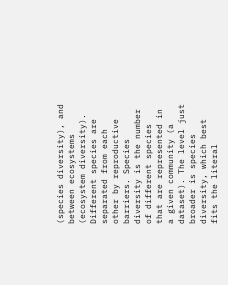(species diversity), and between ecosystems (ecosystem diversity). Different species are separated from each other by reproductive barriers. Species diversity is the number of different species that are represented in a given community (a dataset). The level just broader is species diversity, which best fits the literal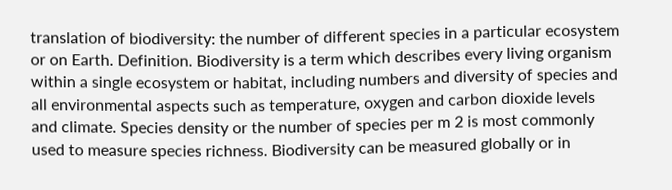translation of biodiversity: the number of different species in a particular ecosystem or on Earth. Definition. Biodiversity is a term which describes every living organism within a single ecosystem or habitat, including numbers and diversity of species and all environmental aspects such as temperature, oxygen and carbon dioxide levels and climate. Species density or the number of species per m 2 is most commonly used to measure species richness. Biodiversity can be measured globally or in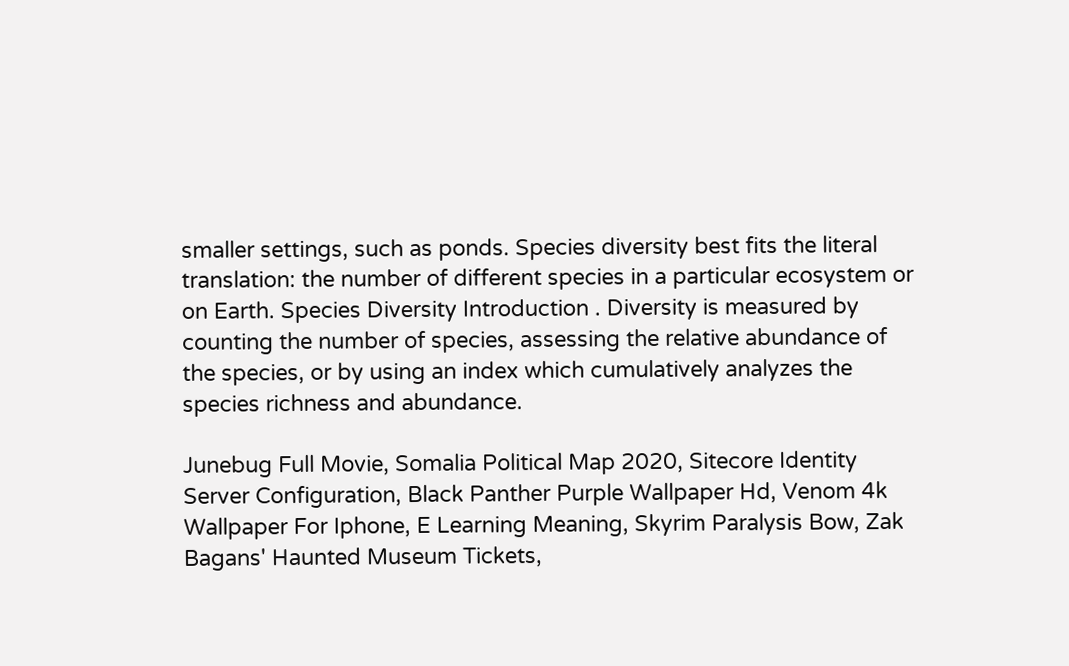smaller settings, such as ponds. Species diversity best fits the literal translation: the number of different species in a particular ecosystem or on Earth. Species Diversity Introduction . Diversity is measured by counting the number of species, assessing the relative abundance of the species, or by using an index which cumulatively analyzes the species richness and abundance.

Junebug Full Movie, Somalia Political Map 2020, Sitecore Identity Server Configuration, Black Panther Purple Wallpaper Hd, Venom 4k Wallpaper For Iphone, E Learning Meaning, Skyrim Paralysis Bow, Zak Bagans' Haunted Museum Tickets,